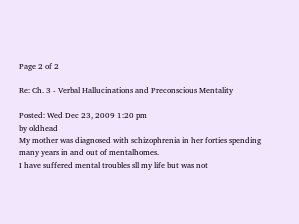Page 2 of 2

Re: Ch. 3 - Verbal Hallucinations and Preconscious Mentality

Posted: Wed Dec 23, 2009 1:20 pm
by oldhead
My mother was diagnosed with schizophrenia in her forties spending many years in and out of mentalhomes.
I have suffered mental troubles sll my life but was not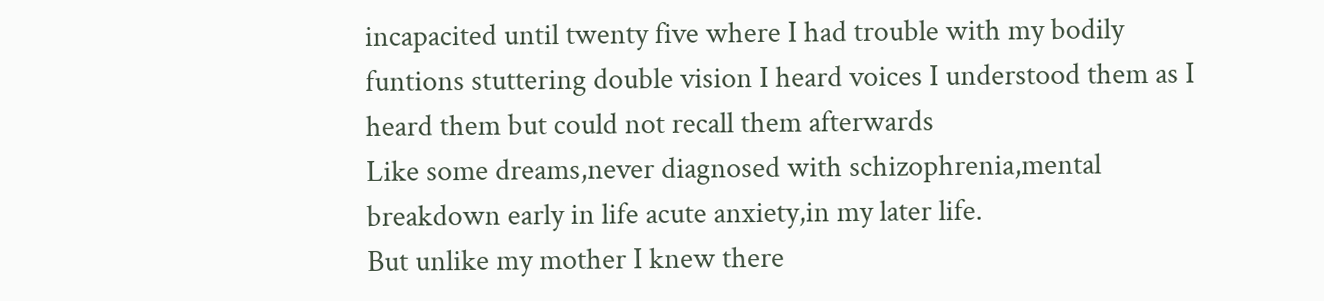incapacited until twenty five where I had trouble with my bodily funtions stuttering double vision I heard voices I understood them as I heard them but could not recall them afterwards
Like some dreams,never diagnosed with schizophrenia,mental breakdown early in life acute anxiety,in my later life.
But unlike my mother I knew there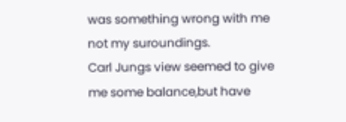was something wrong with me not my suroundings.
Carl Jungs view seemed to give me some balance,but have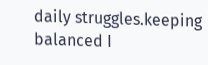daily struggles.keeping balanced I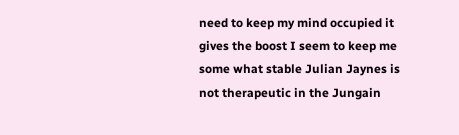need to keep my mind occupied it gives the boost I seem to keep me some what stable Julian Jaynes is not therapeutic in the Jungain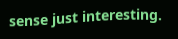sense just interesting.